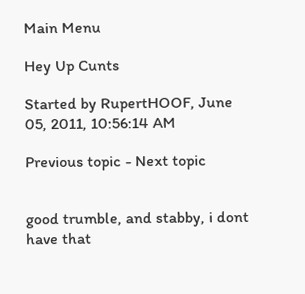Main Menu

Hey Up Cunts

Started by RupertHOOF, June 05, 2011, 10:56:14 AM

Previous topic - Next topic


good trumble, and stabby, i dont have that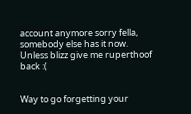account anymore sorry fella, somebody else has it now. Unless blizz give me ruperthoof back :(


Way to go forgetting your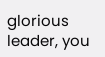glorious leader, you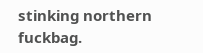stinking northern fuckbag.